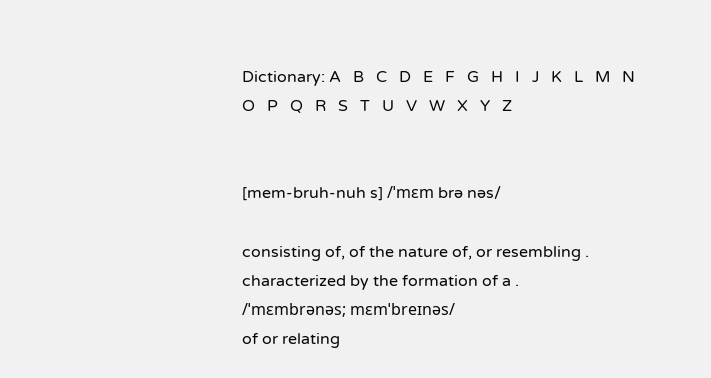Dictionary: A   B   C   D   E   F   G   H   I   J   K   L   M   N   O   P   Q   R   S   T   U   V   W   X   Y   Z


[mem-bruh-nuh s] /ˈmɛm brə nəs/

consisting of, of the nature of, or resembling .
characterized by the formation of a .
/ˈmɛmbrənəs; mɛmˈbreɪnəs/
of or relating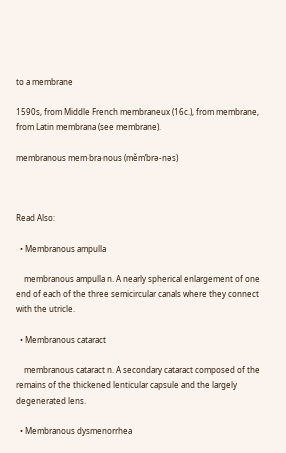to a membrane

1590s, from Middle French membraneux (16c.), from membrane, from Latin membrana (see membrane).

membranous mem·bra·nous (měm’brə-nəs)



Read Also:

  • Membranous ampulla

    membranous ampulla n. A nearly spherical enlargement of one end of each of the three semicircular canals where they connect with the utricle.

  • Membranous cataract

    membranous cataract n. A secondary cataract composed of the remains of the thickened lenticular capsule and the largely degenerated lens.

  • Membranous dysmenorrhea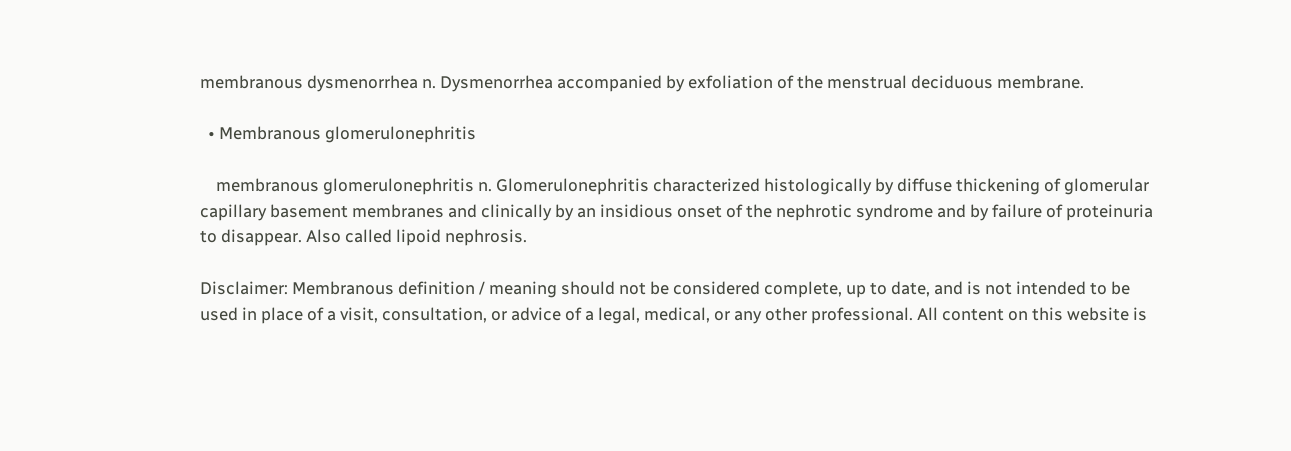membranous dysmenorrhea n. Dysmenorrhea accompanied by exfoliation of the menstrual deciduous membrane.

  • Membranous glomerulonephritis

    membranous glomerulonephritis n. Glomerulonephritis characterized histologically by diffuse thickening of glomerular capillary basement membranes and clinically by an insidious onset of the nephrotic syndrome and by failure of proteinuria to disappear. Also called lipoid nephrosis.

Disclaimer: Membranous definition / meaning should not be considered complete, up to date, and is not intended to be used in place of a visit, consultation, or advice of a legal, medical, or any other professional. All content on this website is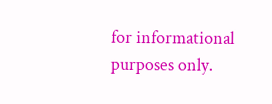for informational purposes only.